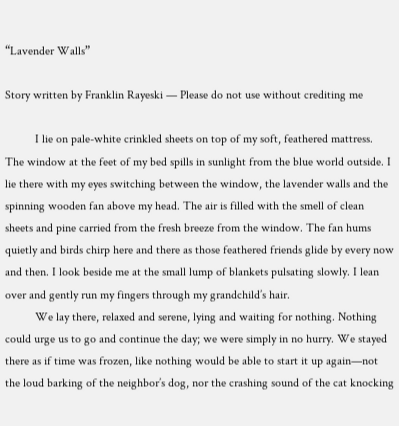“Lavender Walls”

Story written by Franklin Rayeski — Please do not use without crediting me

          I lie on pale-white crinkled sheets on top of my soft, feathered mattress. The window at the feet of my bed spills in sunlight from the blue world outside. I lie there with my eyes switching between the window, the lavender walls and the spinning wooden fan above my head. The air is filled with the smell of clean sheets and pine carried from the fresh breeze from the window. The fan hums quietly and birds chirp here and there as those feathered friends glide by every now and then. I look beside me at the small lump of blankets pulsating slowly. I lean over and gently run my fingers through my grandchild’s hair.
          We lay there, relaxed and serene, lying and waiting for nothing. Nothing could urge us to go and continue the day; we were simply in no hurry. We stayed there as if time was frozen, like nothing would be able to start it up again—not the loud barking of the neighbor’s dog, nor the crashing sound of the cat knocking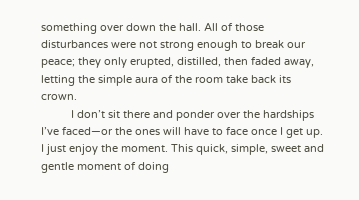something over down the hall. All of those disturbances were not strong enough to break our peace; they only erupted, distilled, then faded away, letting the simple aura of the room take back its crown.
          I don’t sit there and ponder over the hardships I’ve faced—or the ones will have to face once I get up. I just enjoy the moment. This quick, simple, sweet and gentle moment of doing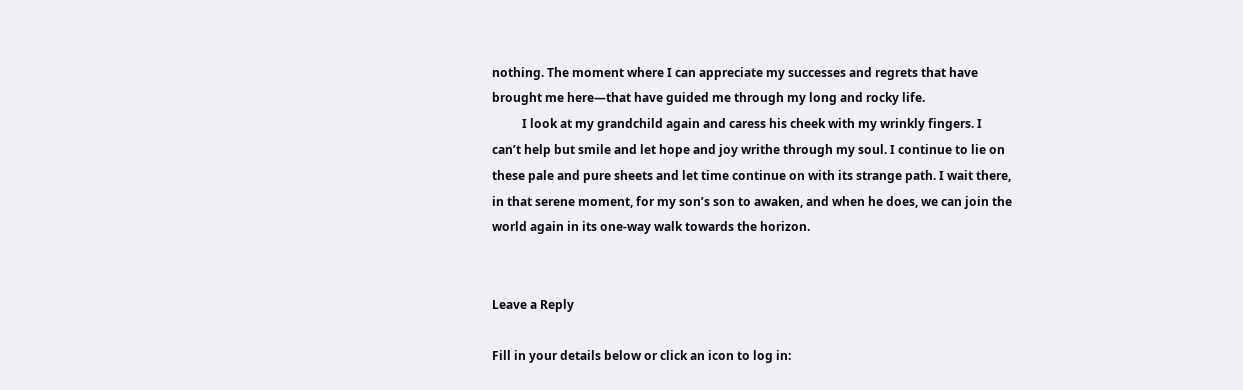nothing. The moment where I can appreciate my successes and regrets that have brought me here—that have guided me through my long and rocky life.
          I look at my grandchild again and caress his cheek with my wrinkly fingers. I can’t help but smile and let hope and joy writhe through my soul. I continue to lie on these pale and pure sheets and let time continue on with its strange path. I wait there, in that serene moment, for my son’s son to awaken, and when he does, we can join the world again in its one-way walk towards the horizon.


Leave a Reply

Fill in your details below or click an icon to log in: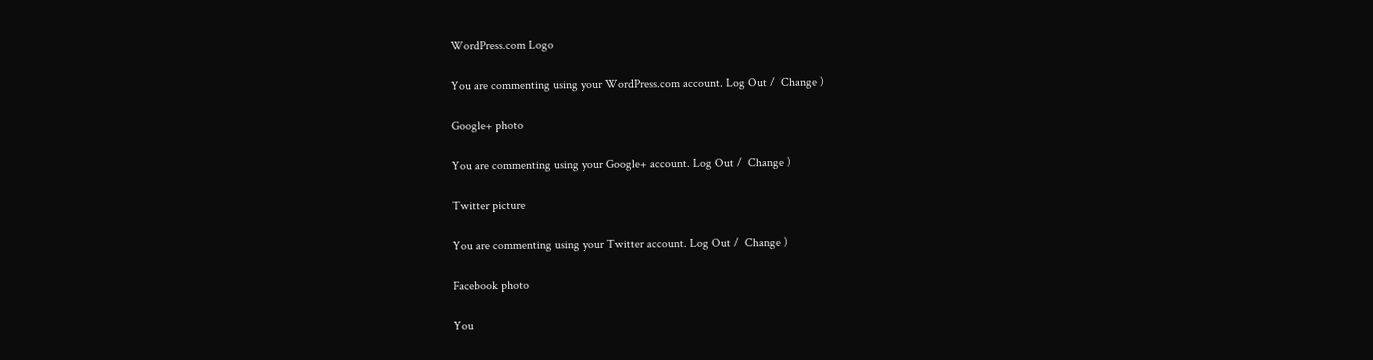WordPress.com Logo

You are commenting using your WordPress.com account. Log Out /  Change )

Google+ photo

You are commenting using your Google+ account. Log Out /  Change )

Twitter picture

You are commenting using your Twitter account. Log Out /  Change )

Facebook photo

You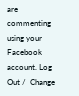are commenting using your Facebook account. Log Out /  Change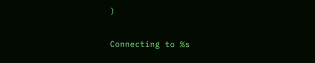)


Connecting to %s